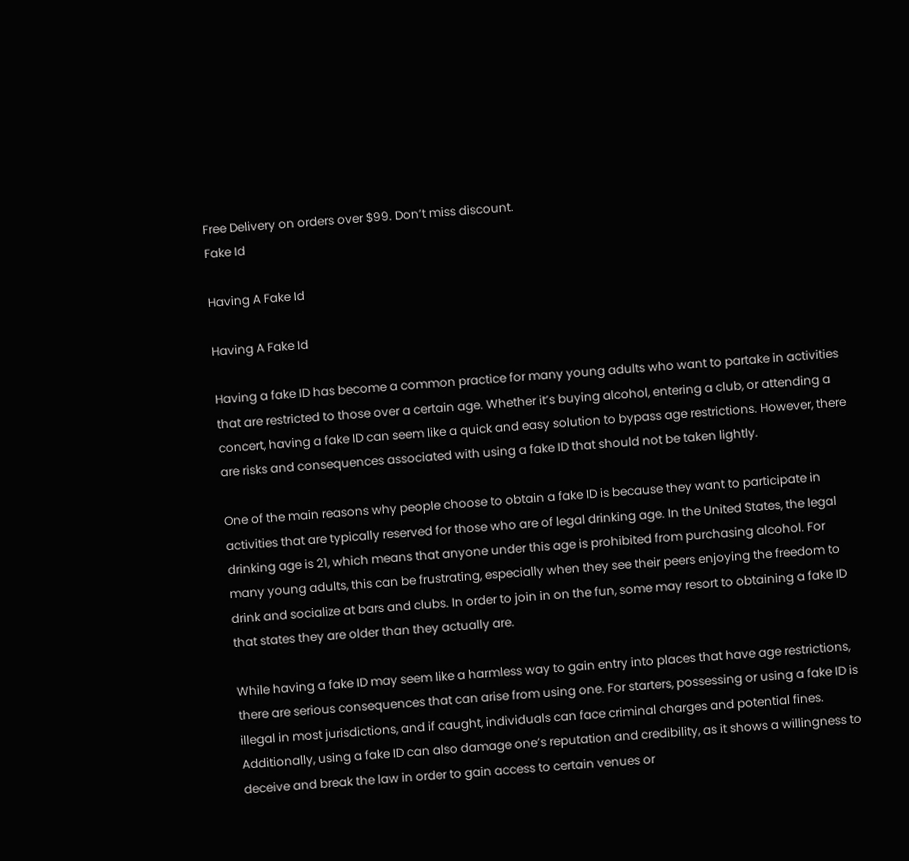Free Delivery on orders over $99. Don’t miss discount.
Fake Id

Having A Fake Id

Having A Fake Id

Having a fake ID has become a common practice for many young adults who want to partake in activities that are restricted to those over a certain age. Whether it’s buying alcohol, entering a club, or attending a concert, having a fake ID can seem like a quick and easy solution to bypass age restrictions. However, there are risks and consequences associated with using a fake ID that should not be taken lightly.

One of the main reasons why people choose to obtain a fake ID is because they want to participate in activities that are typically reserved for those who are of legal drinking age. In the United States, the legal drinking age is 21, which means that anyone under this age is prohibited from purchasing alcohol. For many young adults, this can be frustrating, especially when they see their peers enjoying the freedom to drink and socialize at bars and clubs. In order to join in on the fun, some may resort to obtaining a fake ID that states they are older than they actually are.

While having a fake ID may seem like a harmless way to gain entry into places that have age restrictions, there are serious consequences that can arise from using one. For starters, possessing or using a fake ID is illegal in most jurisdictions, and if caught, individuals can face criminal charges and potential fines. Additionally, using a fake ID can also damage one’s reputation and credibility, as it shows a willingness to deceive and break the law in order to gain access to certain venues or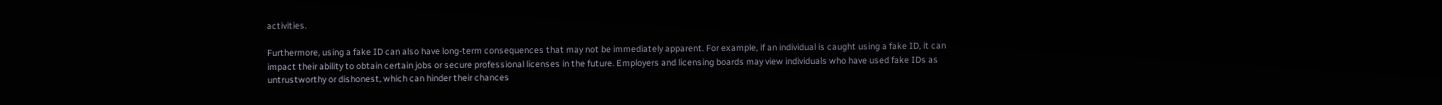activities.

Furthermore, using a fake ID can also have long-term consequences that may not be immediately apparent. For example, if an individual is caught using a fake ID, it can impact their ability to obtain certain jobs or secure professional licenses in the future. Employers and licensing boards may view individuals who have used fake IDs as untrustworthy or dishonest, which can hinder their chances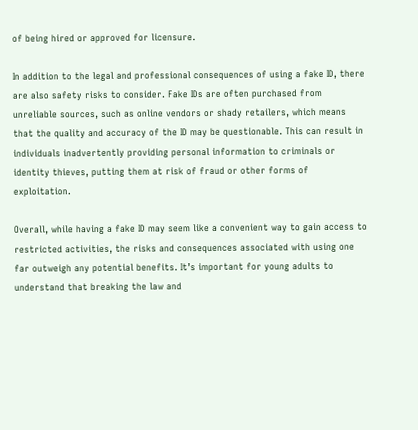of being hired or approved for licensure.

In addition to the legal and professional consequences of using a fake ID, there are also safety risks to consider. Fake IDs are often purchased from unreliable sources, such as online vendors or shady retailers, which means that the quality and accuracy of the ID may be questionable. This can result in individuals inadvertently providing personal information to criminals or identity thieves, putting them at risk of fraud or other forms of exploitation.

Overall, while having a fake ID may seem like a convenient way to gain access to restricted activities, the risks and consequences associated with using one far outweigh any potential benefits. It’s important for young adults to understand that breaking the law and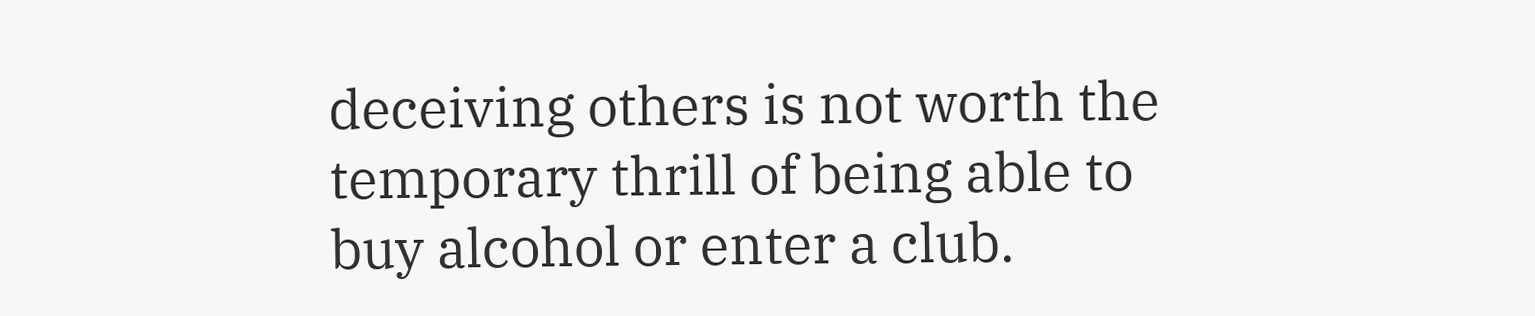deceiving others is not worth the temporary thrill of being able to buy alcohol or enter a club.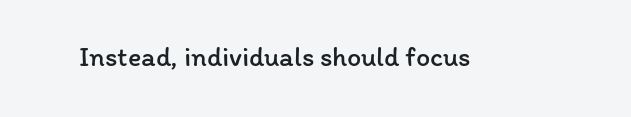Instead, individuals should focus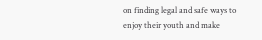on finding legal and safe ways to enjoy their youth and make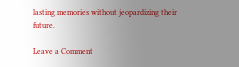lasting memories without jeopardizing their future.

Leave a Comment